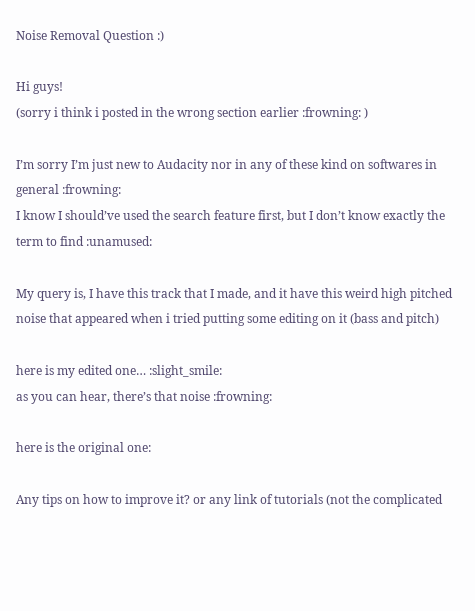Noise Removal Question :)

Hi guys!
(sorry i think i posted in the wrong section earlier :frowning: )

I’m sorry I’m just new to Audacity nor in any of these kind on softwares in general :frowning:
I know I should’ve used the search feature first, but I don’t know exactly the term to find :unamused:

My query is, I have this track that I made, and it have this weird high pitched noise that appeared when i tried putting some editing on it (bass and pitch)

here is my edited one… :slight_smile:
as you can hear, there’s that noise :frowning:

here is the original one:

Any tips on how to improve it? or any link of tutorials (not the complicated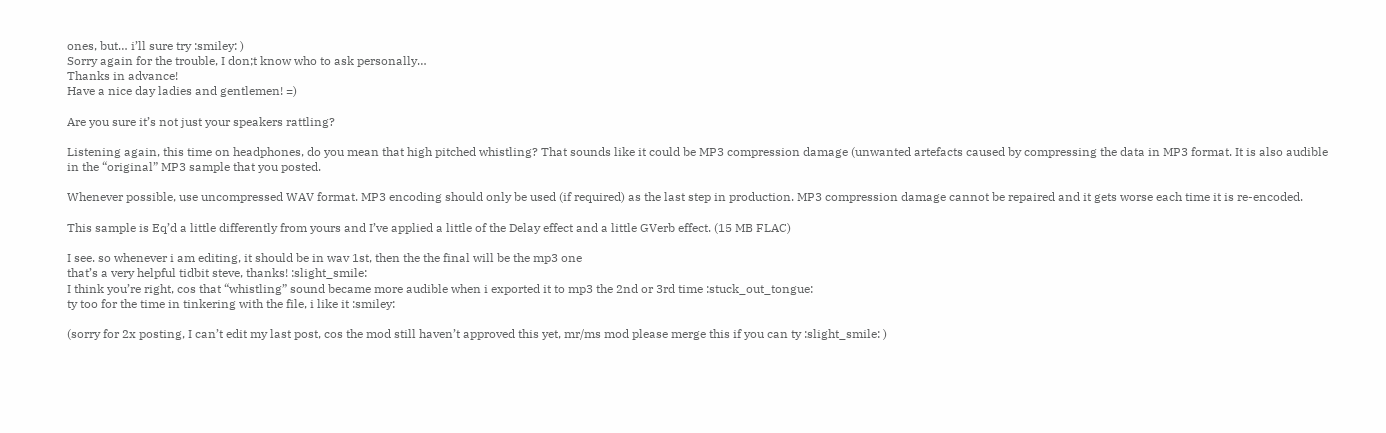ones, but… i’ll sure try :smiley: )
Sorry again for the trouble, I don;t know who to ask personally…
Thanks in advance!
Have a nice day ladies and gentlemen! =)

Are you sure it’s not just your speakers rattling?

Listening again, this time on headphones, do you mean that high pitched whistling? That sounds like it could be MP3 compression damage (unwanted artefacts caused by compressing the data in MP3 format. It is also audible in the “original” MP3 sample that you posted.

Whenever possible, use uncompressed WAV format. MP3 encoding should only be used (if required) as the last step in production. MP3 compression damage cannot be repaired and it gets worse each time it is re-encoded.

This sample is Eq’d a little differently from yours and I’ve applied a little of the Delay effect and a little GVerb effect. (15 MB FLAC)

I see. so whenever i am editing, it should be in wav 1st, then the the final will be the mp3 one
that’s a very helpful tidbit steve, thanks! :slight_smile:
I think you’re right, cos that “whistling” sound became more audible when i exported it to mp3 the 2nd or 3rd time :stuck_out_tongue:
ty too for the time in tinkering with the file, i like it :smiley:

(sorry for 2x posting, I can’t edit my last post, cos the mod still haven’t approved this yet, mr/ms mod please merge this if you can ty :slight_smile: )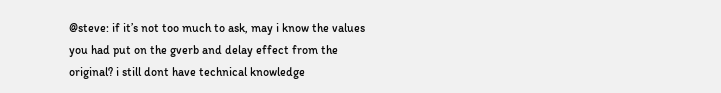@steve: if it’s not too much to ask, may i know the values you had put on the gverb and delay effect from the original? i still dont have technical knowledge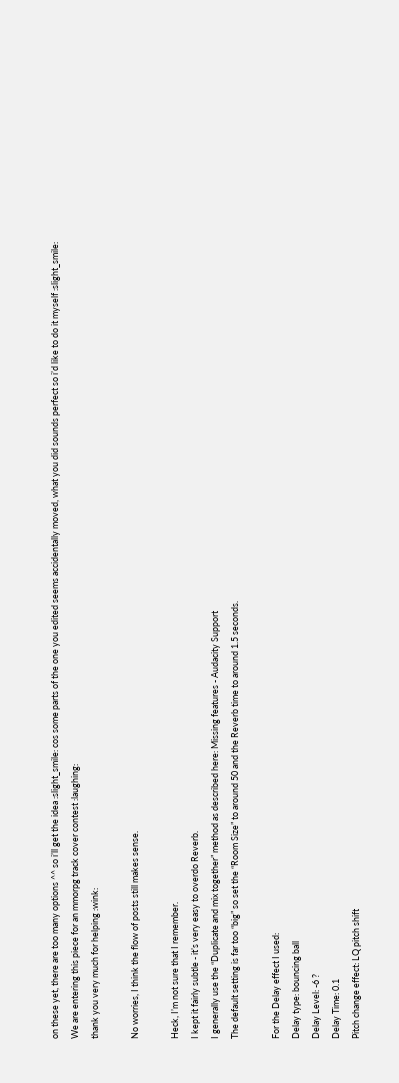on these yet, there are too many options ^^ so i’ll get the idea :slight_smile: cos some parts of the one you edited seems accidentally moved, what you did sounds perfect so i’d like to do it myself :slight_smile:
We are entering this piece for an mmorpg track cover contest :laughing:
thank you very much for helping :wink:

No worries, I think the flow of posts still makes sense.

Heck, I’m not sure that I remember.
I kept it fairly subtle - it’s very easy to overdo Reverb.
I generally use the “Duplicate and mix together” method as described here: Missing features - Audacity Support
The default setting is far too “big” so set the “Room Size” to around 50 and the Reverb time to around 1.5 seconds.

For the Delay effect I used:
Delay type: bouncing ball
Delay Level: -6 ?
Delay Time: 0.1
Pitch change effect: LQ pitch shift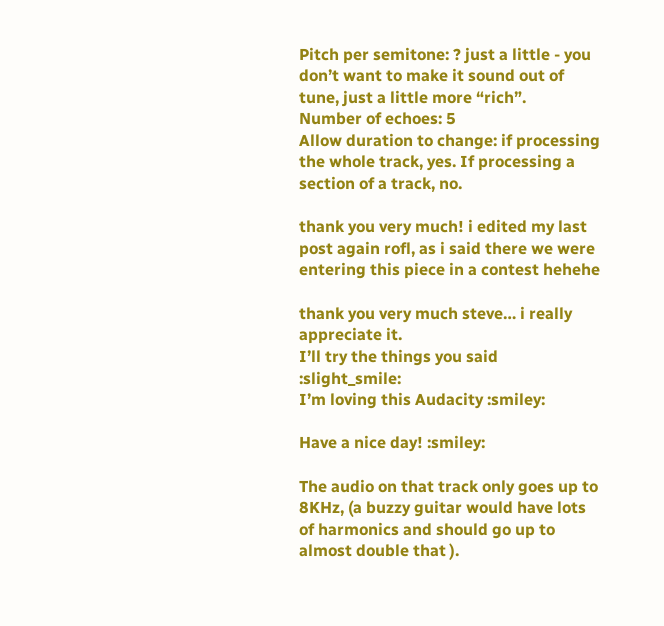Pitch per semitone: ? just a little - you don’t want to make it sound out of tune, just a little more “rich”.
Number of echoes: 5
Allow duration to change: if processing the whole track, yes. If processing a section of a track, no.

thank you very much! i edited my last post again rofl, as i said there we were entering this piece in a contest hehehe

thank you very much steve… i really appreciate it.
I’ll try the things you said :slight_smile:
I’m loving this Audacity :smiley:

Have a nice day! :smiley:

The audio on that track only goes up to 8KHz, (a buzzy guitar would have lots of harmonics and should go up to almost double that ).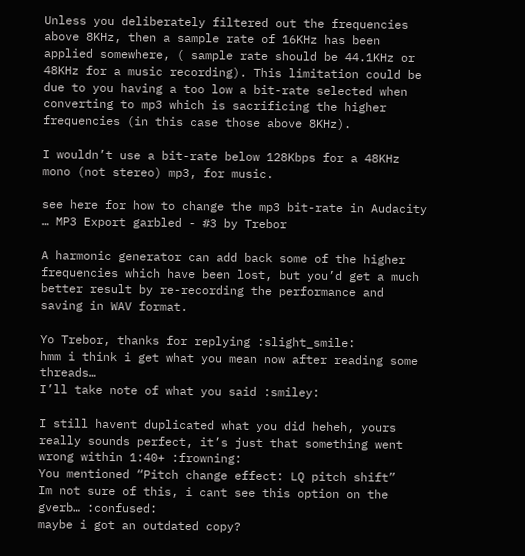Unless you deliberately filtered out the frequencies above 8KHz, then a sample rate of 16KHz has been applied somewhere, ( sample rate should be 44.1KHz or 48KHz for a music recording). This limitation could be due to you having a too low a bit-rate selected when converting to mp3 which is sacrificing the higher frequencies (in this case those above 8KHz).

I wouldn’t use a bit-rate below 128Kbps for a 48KHz mono (not stereo) mp3, for music.

see here for how to change the mp3 bit-rate in Audacity … MP3 Export garbled - #3 by Trebor

A harmonic generator can add back some of the higher frequencies which have been lost, but you’d get a much better result by re-recording the performance and saving in WAV format.

Yo Trebor, thanks for replying :slight_smile:
hmm i think i get what you mean now after reading some threads…
I’ll take note of what you said :smiley:

I still havent duplicated what you did heheh, yours really sounds perfect, it’s just that something went wrong within 1:40+ :frowning:
You mentioned “Pitch change effect: LQ pitch shift”
Im not sure of this, i cant see this option on the gverb… :confused:
maybe i got an outdated copy?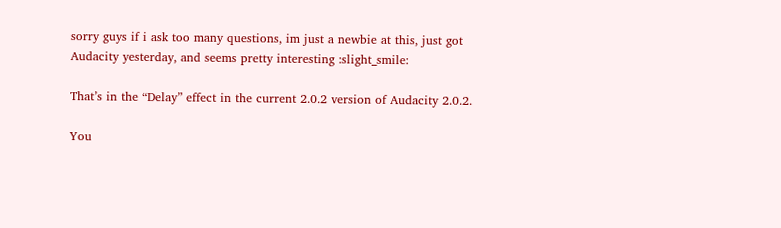sorry guys if i ask too many questions, im just a newbie at this, just got Audacity yesterday, and seems pretty interesting :slight_smile:

That’s in the “Delay” effect in the current 2.0.2 version of Audacity 2.0.2.

You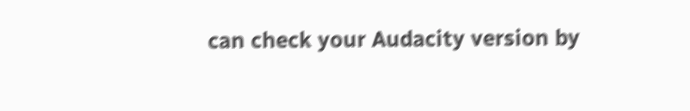can check your Audacity version by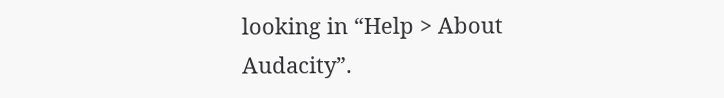looking in “Help > About Audacity”.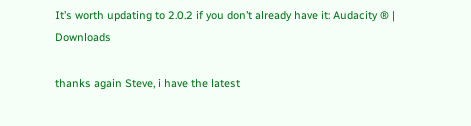It’s worth updating to 2.0.2 if you don’t already have it: Audacity ® | Downloads

thanks again Steve, i have the latest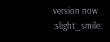version now :slight_smile: